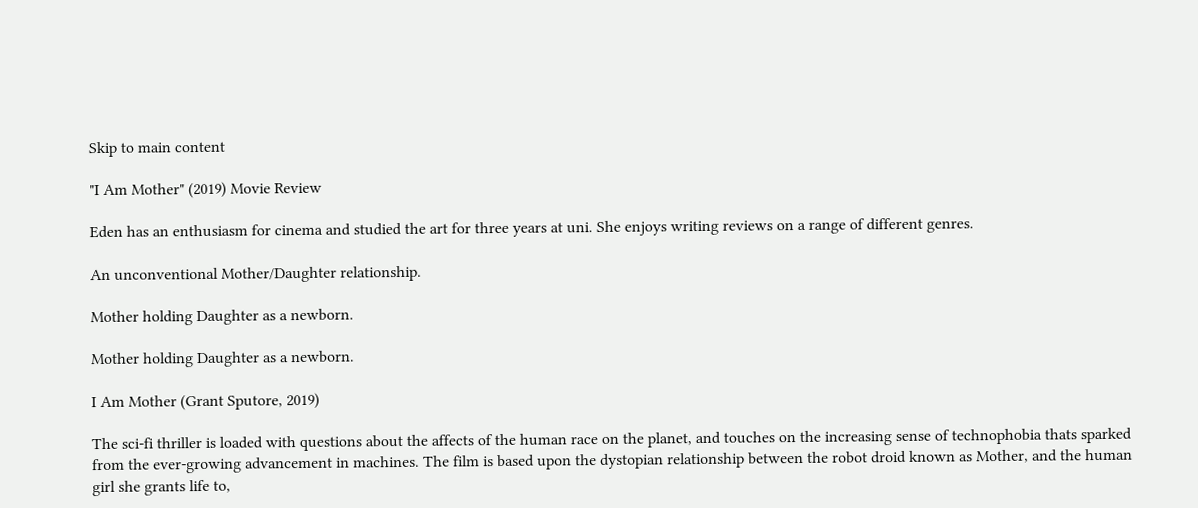Skip to main content

"I Am Mother" (2019) Movie Review

Eden has an enthusiasm for cinema and studied the art for three years at uni. She enjoys writing reviews on a range of different genres.

An unconventional Mother/Daughter relationship.

Mother holding Daughter as a newborn.

Mother holding Daughter as a newborn.

I Am Mother (Grant Sputore, 2019)

The sci-fi thriller is loaded with questions about the affects of the human race on the planet, and touches on the increasing sense of technophobia thats sparked from the ever-growing advancement in machines. The film is based upon the dystopian relationship between the robot droid known as Mother, and the human girl she grants life to,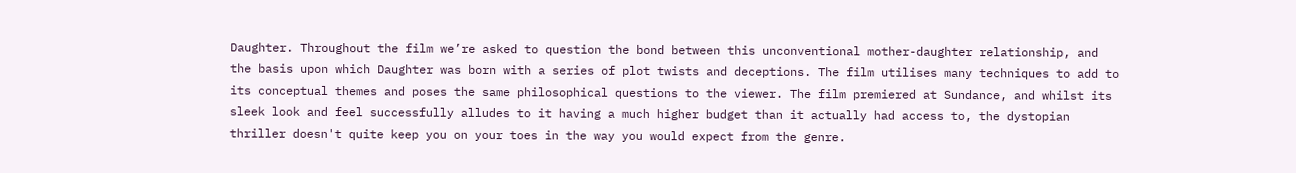Daughter. Throughout the film we’re asked to question the bond between this unconventional mother-daughter relationship, and the basis upon which Daughter was born with a series of plot twists and deceptions. The film utilises many techniques to add to its conceptual themes and poses the same philosophical questions to the viewer. The film premiered at Sundance, and whilst its sleek look and feel successfully alludes to it having a much higher budget than it actually had access to, the dystopian thriller doesn't quite keep you on your toes in the way you would expect from the genre.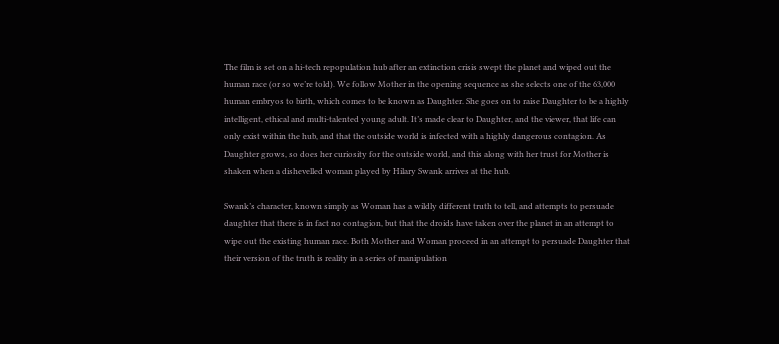The film is set on a hi-tech repopulation hub after an extinction crisis swept the planet and wiped out the human race (or so we’re told). We follow Mother in the opening sequence as she selects one of the 63,000 human embryos to birth, which comes to be known as Daughter. She goes on to raise Daughter to be a highly intelligent, ethical and multi-talented young adult. It’s made clear to Daughter, and the viewer, that life can only exist within the hub, and that the outside world is infected with a highly dangerous contagion. As Daughter grows, so does her curiosity for the outside world, and this along with her trust for Mother is shaken when a dishevelled woman played by Hilary Swank arrives at the hub.

Swank’s character, known simply as Woman has a wildly different truth to tell, and attempts to persuade daughter that there is in fact no contagion, but that the droids have taken over the planet in an attempt to wipe out the existing human race. Both Mother and Woman proceed in an attempt to persuade Daughter that their version of the truth is reality in a series of manipulation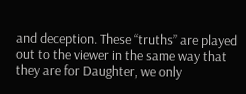and deception. These “truths” are played out to the viewer in the same way that they are for Daughter, we only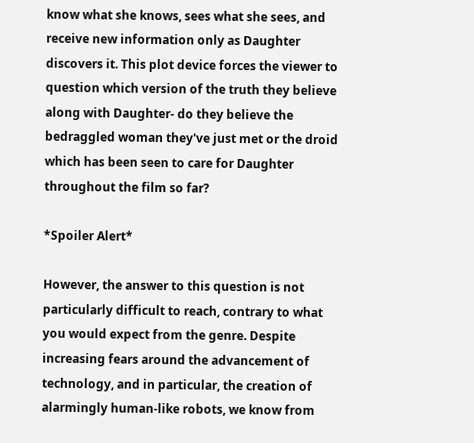know what she knows, sees what she sees, and receive new information only as Daughter discovers it. This plot device forces the viewer to question which version of the truth they believe along with Daughter- do they believe the bedraggled woman they've just met or the droid which has been seen to care for Daughter throughout the film so far?

*Spoiler Alert*

However, the answer to this question is not particularly difficult to reach, contrary to what you would expect from the genre. Despite increasing fears around the advancement of technology, and in particular, the creation of alarmingly human-like robots, we know from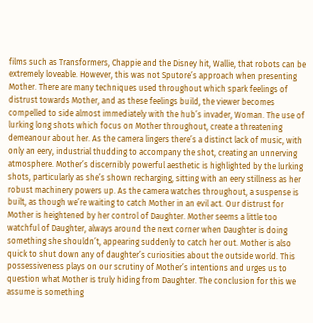films such as Transformers, Chappie and the Disney hit, Wallie, that robots can be extremely loveable. However, this was not Sputore’s approach when presenting Mother. There are many techniques used throughout which spark feelings of distrust towards Mother, and as these feelings build, the viewer becomes compelled to side almost immediately with the hub’s invader, Woman. The use of lurking long shots which focus on Mother throughout, create a threatening demeanour about her. As the camera lingers there’s a distinct lack of music, with only an eery, industrial thudding to accompany the shot, creating an unnerving atmosphere. Mother’s discernibly powerful aesthetic is highlighted by the lurking shots, particularly as she’s shown recharging, sitting with an eery stillness as her robust machinery powers up. As the camera watches throughout, a suspense is built, as though we’re waiting to catch Mother in an evil act. Our distrust for Mother is heightened by her control of Daughter. Mother seems a little too watchful of Daughter, always around the next corner when Daughter is doing something she shouldn’t, appearing suddenly to catch her out. Mother is also quick to shut down any of daughter’s curiosities about the outside world. This possessiveness plays on our scrutiny of Mother’s intentions and urges us to question what Mother is truly hiding from Daughter. The conclusion for this we assume is something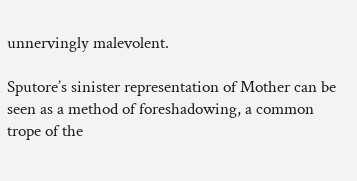unnervingly malevolent.

Sputore’s sinister representation of Mother can be seen as a method of foreshadowing, a common trope of the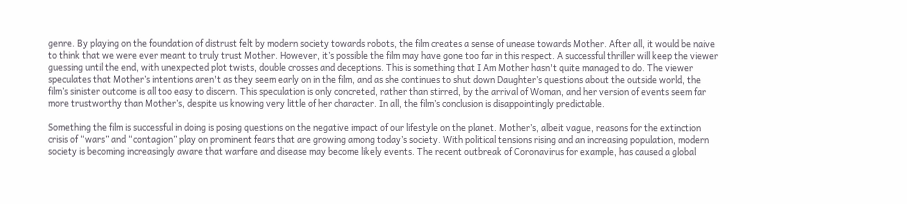genre. By playing on the foundation of distrust felt by modern society towards robots, the film creates a sense of unease towards Mother. After all, it would be naive to think that we were ever meant to truly trust Mother. However, it’s possible the film may have gone too far in this respect. A successful thriller will keep the viewer guessing until the end, with unexpected plot twists, double crosses and deceptions. This is something that I Am Mother hasn't quite managed to do. The viewer speculates that Mother’s intentions aren't as they seem early on in the film, and as she continues to shut down Daughter’s questions about the outside world, the film’s sinister outcome is all too easy to discern. This speculation is only concreted, rather than stirred, by the arrival of Woman, and her version of events seem far more trustworthy than Mother’s, despite us knowing very little of her character. In all, the film’s conclusion is disappointingly predictable.

Something the film is successful in doing is posing questions on the negative impact of our lifestyle on the planet. Mother’s, albeit vague, reasons for the extinction crisis of “wars” and “contagion” play on prominent fears that are growing among today’s society. With political tensions rising and an increasing population, modern society is becoming increasingly aware that warfare and disease may become likely events. The recent outbreak of Coronavirus for example, has caused a global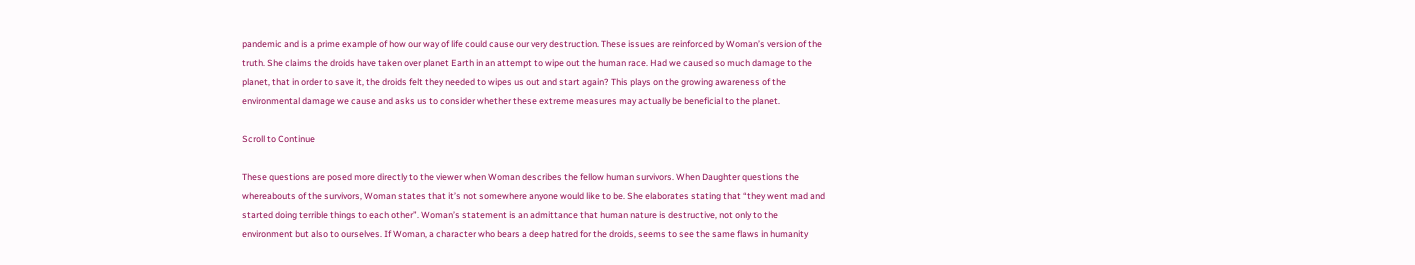pandemic and is a prime example of how our way of life could cause our very destruction. These issues are reinforced by Woman’s version of the truth. She claims the droids have taken over planet Earth in an attempt to wipe out the human race. Had we caused so much damage to the planet, that in order to save it, the droids felt they needed to wipes us out and start again? This plays on the growing awareness of the environmental damage we cause and asks us to consider whether these extreme measures may actually be beneficial to the planet.

Scroll to Continue

These questions are posed more directly to the viewer when Woman describes the fellow human survivors. When Daughter questions the whereabouts of the survivors, Woman states that it’s not somewhere anyone would like to be. She elaborates stating that “they went mad and started doing terrible things to each other”. Woman’s statement is an admittance that human nature is destructive, not only to the environment but also to ourselves. If Woman, a character who bears a deep hatred for the droids, seems to see the same flaws in humanity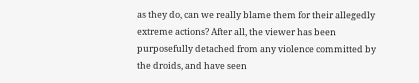as they do, can we really blame them for their allegedly extreme actions? After all, the viewer has been purposefully detached from any violence committed by the droids, and have seen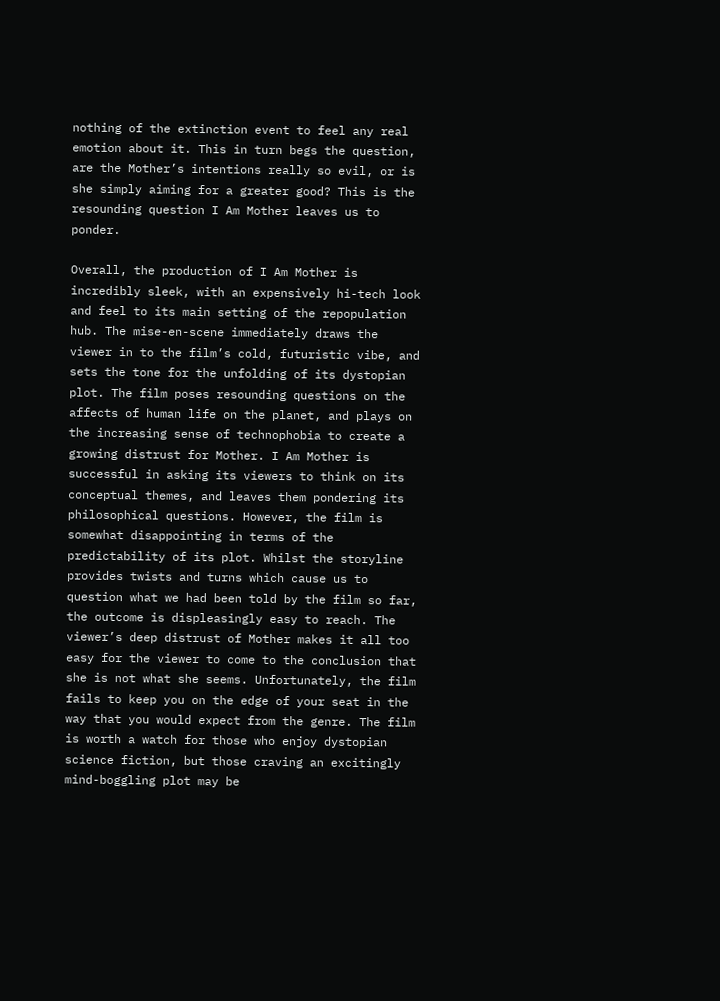nothing of the extinction event to feel any real emotion about it. This in turn begs the question, are the Mother’s intentions really so evil, or is she simply aiming for a greater good? This is the resounding question I Am Mother leaves us to ponder.

Overall, the production of I Am Mother is incredibly sleek, with an expensively hi-tech look and feel to its main setting of the repopulation hub. The mise-en-scene immediately draws the viewer in to the film’s cold, futuristic vibe, and sets the tone for the unfolding of its dystopian plot. The film poses resounding questions on the affects of human life on the planet, and plays on the increasing sense of technophobia to create a growing distrust for Mother. I Am Mother is successful in asking its viewers to think on its conceptual themes, and leaves them pondering its philosophical questions. However, the film is somewhat disappointing in terms of the predictability of its plot. Whilst the storyline provides twists and turns which cause us to question what we had been told by the film so far, the outcome is displeasingly easy to reach. The viewer’s deep distrust of Mother makes it all too easy for the viewer to come to the conclusion that she is not what she seems. Unfortunately, the film fails to keep you on the edge of your seat in the way that you would expect from the genre. The film is worth a watch for those who enjoy dystopian science fiction, but those craving an excitingly mind-boggling plot may be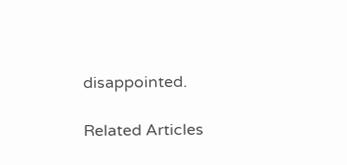disappointed.

Related Articles